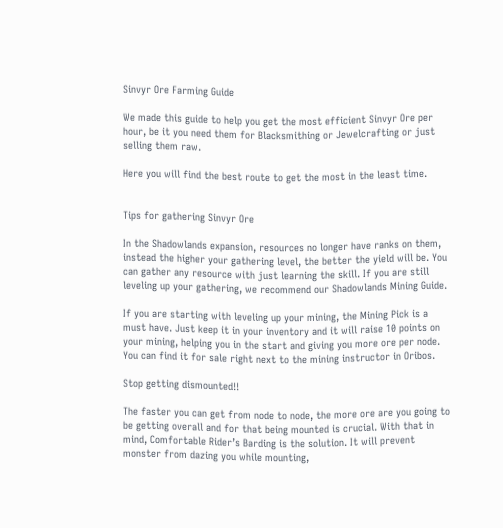Sinvyr Ore Farming Guide

We made this guide to help you get the most efficient Sinvyr Ore per hour, be it you need them for Blacksmithing or Jewelcrafting or just selling them raw.

Here you will find the best route to get the most in the least time.


Tips for gathering Sinvyr Ore

In the Shadowlands expansion, resources no longer have ranks on them, instead the higher your gathering level, the better the yield will be. You can gather any resource with just learning the skill. If you are still leveling up your gathering, we recommend our Shadowlands Mining Guide.

If you are starting with leveling up your mining, the Mining Pick is a must have. Just keep it in your inventory and it will raise 10 points on your mining, helping you in the start and giving you more ore per node. You can find it for sale right next to the mining instructor in Oribos.

Stop getting dismounted!!

The faster you can get from node to node, the more ore are you going to be getting overall and for that being mounted is crucial. With that in mind, Comfortable Rider’s Barding is the solution. It will prevent monster from dazing you while mounting,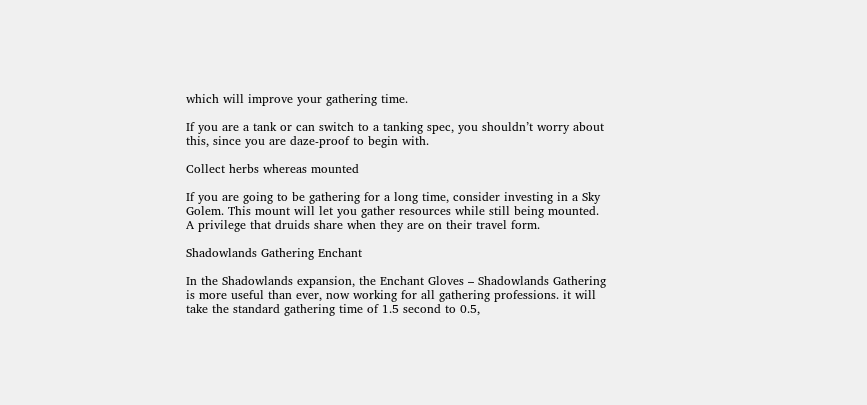which will improve your gathering time.

If you are a tank or can switch to a tanking spec, you shouldn’t worry about this, since you are daze-proof to begin with.

Collect herbs whereas mounted

If you are going to be gathering for a long time, consider investing in a Sky Golem. This mount will let you gather resources while still being mounted. A privilege that druids share when they are on their travel form.

Shadowlands Gathering Enchant

In the Shadowlands expansion, the Enchant Gloves – Shadowlands Gathering is more useful than ever, now working for all gathering professions. it will take the standard gathering time of 1.5 second to 0.5,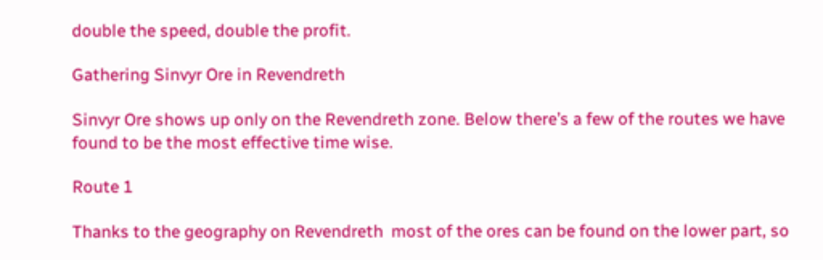double the speed, double the profit.

Gathering Sinvyr Ore in Revendreth

Sinvyr Ore shows up only on the Revendreth zone. Below there’s a few of the routes we have found to be the most effective time wise.

Route 1

Thanks to the geography on Revendreth  most of the ores can be found on the lower part, so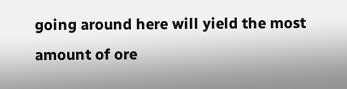going around here will yield the most amount of ore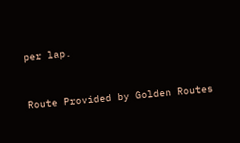per lap.



Route Provided by Golden Routes